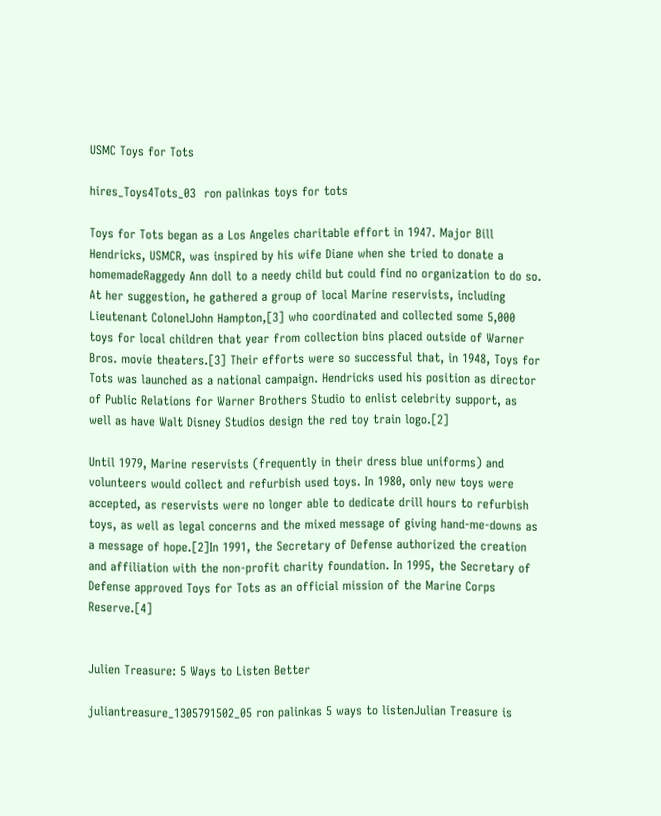USMC Toys for Tots

hires_Toys4Tots_03  ron palinkas toys for tots

Toys for Tots began as a Los Angeles charitable effort in 1947. Major Bill Hendricks, USMCR, was inspired by his wife Diane when she tried to donate a homemadeRaggedy Ann doll to a needy child but could find no organization to do so. At her suggestion, he gathered a group of local Marine reservists, including Lieutenant ColonelJohn Hampton,[3] who coordinated and collected some 5,000 toys for local children that year from collection bins placed outside of Warner Bros. movie theaters.[3] Their efforts were so successful that, in 1948, Toys for Tots was launched as a national campaign. Hendricks used his position as director of Public Relations for Warner Brothers Studio to enlist celebrity support, as well as have Walt Disney Studios design the red toy train logo.[2]

Until 1979, Marine reservists (frequently in their dress blue uniforms) and volunteers would collect and refurbish used toys. In 1980, only new toys were accepted, as reservists were no longer able to dedicate drill hours to refurbish toys, as well as legal concerns and the mixed message of giving hand-me-downs as a message of hope.[2]In 1991, the Secretary of Defense authorized the creation and affiliation with the non-profit charity foundation. In 1995, the Secretary of Defense approved Toys for Tots as an official mission of the Marine Corps Reserve.[4]


Julien Treasure: 5 Ways to Listen Better

juliantreasure_1305791502_05 ron palinkas 5 ways to listenJulian Treasure is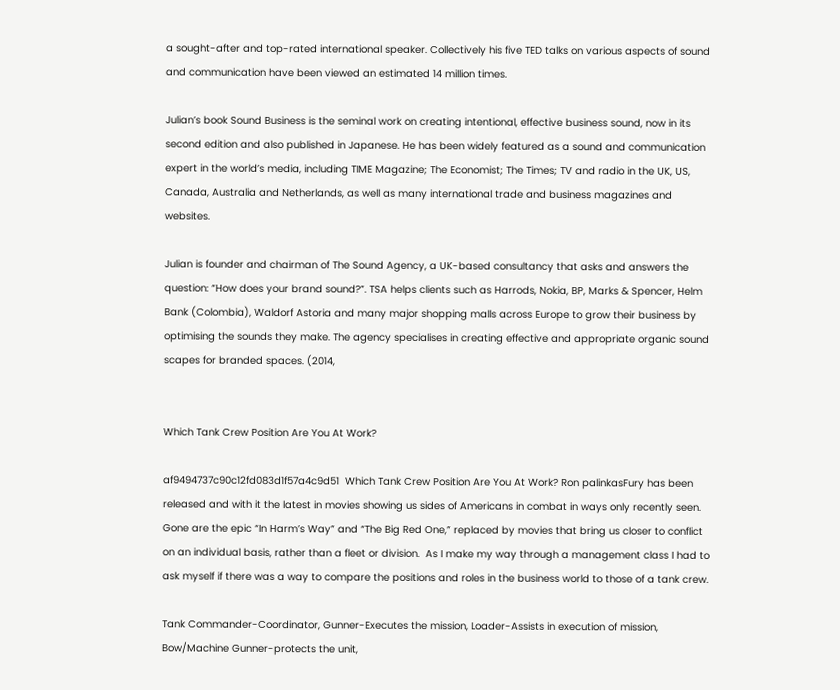a sought-after and top-rated international speaker. Collectively his five TED talks on various aspects of sound and communication have been viewed an estimated 14 million times.

Julian’s book Sound Business is the seminal work on creating intentional, effective business sound, now in its second edition and also published in Japanese. He has been widely featured as a sound and communication expert in the world’s media, including TIME Magazine; The Economist; The Times; TV and radio in the UK, US, Canada, Australia and Netherlands, as well as many international trade and business magazines and websites.

Julian is founder and chairman of The Sound Agency, a UK-based consultancy that asks and answers the question: “How does your brand sound?”. TSA helps clients such as Harrods, Nokia, BP, Marks & Spencer, Helm Bank (Colombia), Waldorf Astoria and many major shopping malls across Europe to grow their business by optimising the sounds they make. The agency specialises in creating effective and appropriate organic sound scapes for branded spaces. (2014,


Which Tank Crew Position Are You At Work?

af9494737c90c12fd083d1f57a4c9d51  Which Tank Crew Position Are You At Work? Ron palinkasFury has been released and with it the latest in movies showing us sides of Americans in combat in ways only recently seen.  Gone are the epic “In Harm’s Way” and “The Big Red One,” replaced by movies that bring us closer to conflict on an individual basis, rather than a fleet or division.  As I make my way through a management class I had to ask myself if there was a way to compare the positions and roles in the business world to those of a tank crew.

Tank Commander-Coordinator, Gunner-Executes the mission, Loader-Assists in execution of mission, Bow/Machine Gunner-protects the unit,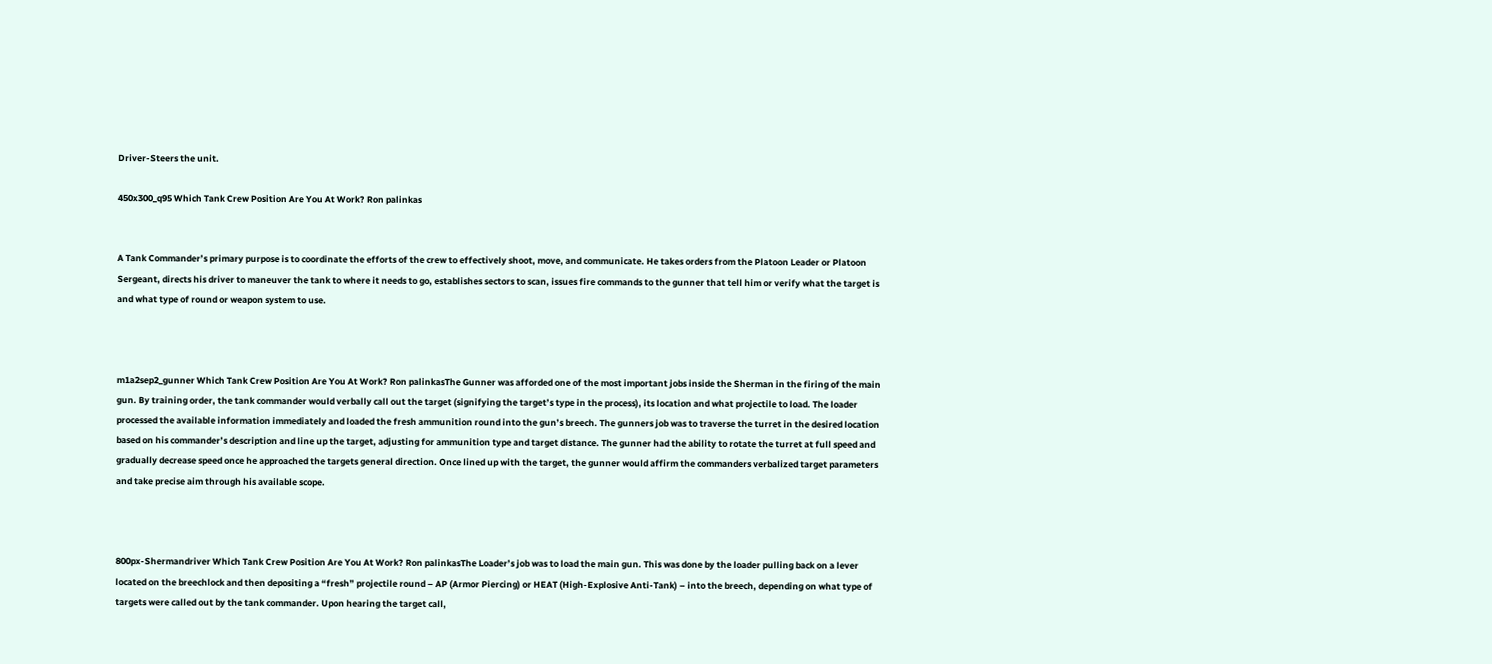Driver-Steers the unit.

450x300_q95 Which Tank Crew Position Are You At Work? Ron palinkas


A Tank Commander’s primary purpose is to coordinate the efforts of the crew to effectively shoot, move, and communicate. He takes orders from the Platoon Leader or Platoon Sergeant, directs his driver to maneuver the tank to where it needs to go, establishes sectors to scan, issues fire commands to the gunner that tell him or verify what the target is and what type of round or weapon system to use.



m1a2sep2_gunner Which Tank Crew Position Are You At Work? Ron palinkasThe Gunner was afforded one of the most important jobs inside the Sherman in the firing of the main gun. By training order, the tank commander would verbally call out the target (signifying the target’s type in the process), its location and what projectile to load. The loader processed the available information immediately and loaded the fresh ammunition round into the gun’s breech. The gunners job was to traverse the turret in the desired location based on his commander’s description and line up the target, adjusting for ammunition type and target distance. The gunner had the ability to rotate the turret at full speed and gradually decrease speed once he approached the targets general direction. Once lined up with the target, the gunner would affirm the commanders verbalized target parameters and take precise aim through his available scope.



800px-Shermandriver Which Tank Crew Position Are You At Work? Ron palinkasThe Loader’s job was to load the main gun. This was done by the loader pulling back on a lever located on the breechlock and then depositing a “fresh” projectile round – AP (Armor Piercing) or HEAT (High-Explosive Anti-Tank) – into the breech, depending on what type of targets were called out by the tank commander. Upon hearing the target call,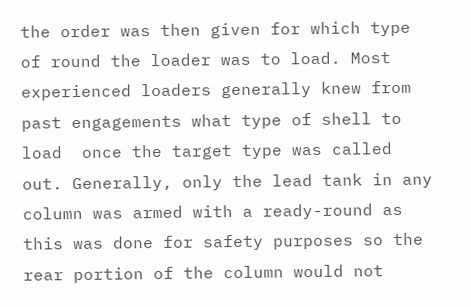the order was then given for which type of round the loader was to load. Most experienced loaders generally knew from past engagements what type of shell to load  once the target type was called out. Generally, only the lead tank in any column was armed with a ready-round as this was done for safety purposes so the rear portion of the column would not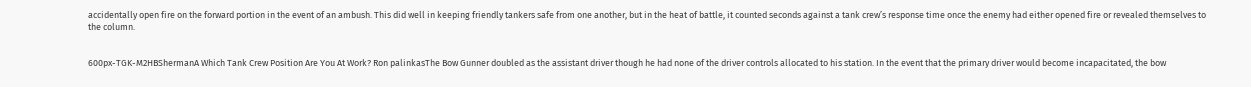accidentally open fire on the forward portion in the event of an ambush. This did well in keeping friendly tankers safe from one another, but in the heat of battle, it counted seconds against a tank crew’s response time once the enemy had either opened fire or revealed themselves to the column.


600px-TGK-M2HBShermanA Which Tank Crew Position Are You At Work? Ron palinkasThe Bow Gunner doubled as the assistant driver though he had none of the driver controls allocated to his station. In the event that the primary driver would become incapacitated, the bow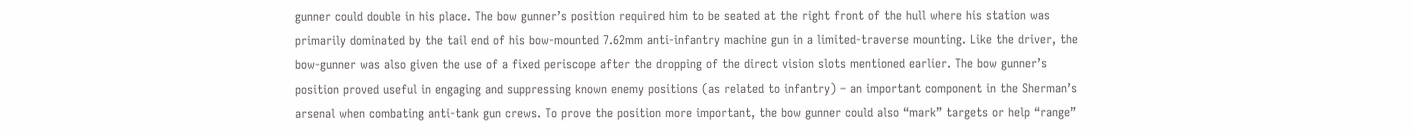gunner could double in his place. The bow gunner’s position required him to be seated at the right front of the hull where his station was primarily dominated by the tail end of his bow-mounted 7.62mm anti-infantry machine gun in a limited-traverse mounting. Like the driver, the bow-gunner was also given the use of a fixed periscope after the dropping of the direct vision slots mentioned earlier. The bow gunner’s position proved useful in engaging and suppressing known enemy positions (as related to infantry) – an important component in the Sherman’s arsenal when combating anti-tank gun crews. To prove the position more important, the bow gunner could also “mark” targets or help “range”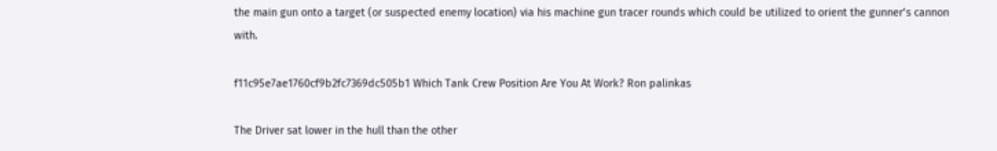the main gun onto a target (or suspected enemy location) via his machine gun tracer rounds which could be utilized to orient the gunner’s cannon with.

f11c95e7ae1760cf9b2fc7369dc505b1 Which Tank Crew Position Are You At Work? Ron palinkas

The Driver sat lower in the hull than the other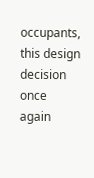occupants, this design decision once again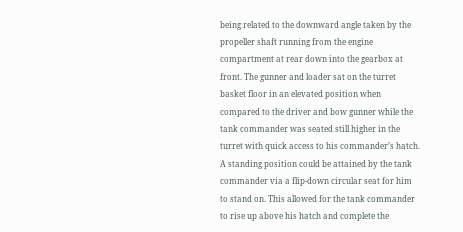being related to the downward angle taken by the propeller shaft running from the engine compartment at rear down into the gearbox at front. The gunner and loader sat on the turret basket floor in an elevated position when compared to the driver and bow gunner while the tank commander was seated still higher in the turret with quick access to his commander’s hatch. A standing position could be attained by the tank commander via a flip-down circular seat for him to stand on. This allowed for the tank commander to rise up above his hatch and complete the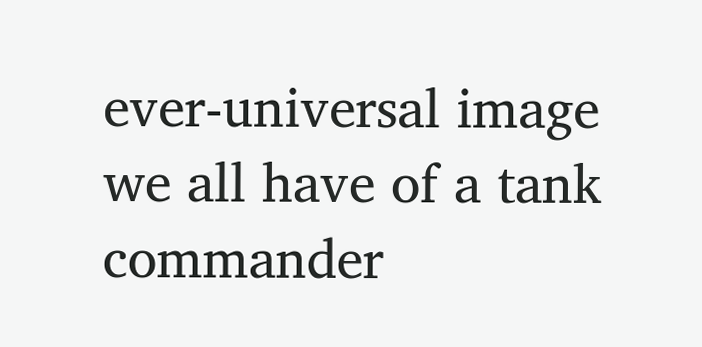ever-universal image we all have of a tank commander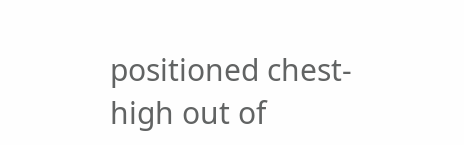positioned chest-high out of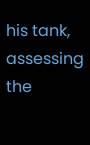his tank, assessing the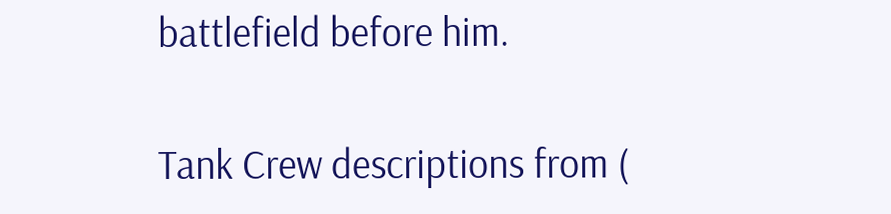battlefield before him.

Tank Crew descriptions from (